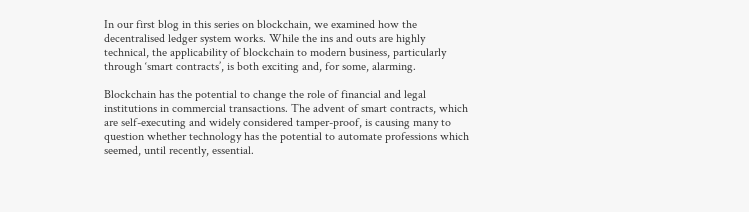In our first blog in this series on blockchain, we examined how the decentralised ledger system works. While the ins and outs are highly technical, the applicability of blockchain to modern business, particularly through ‘smart contracts’, is both exciting and, for some, alarming.

Blockchain has the potential to change the role of financial and legal institutions in commercial transactions. The advent of smart contracts, which are self-executing and widely considered tamper-proof, is causing many to question whether technology has the potential to automate professions which seemed, until recently, essential.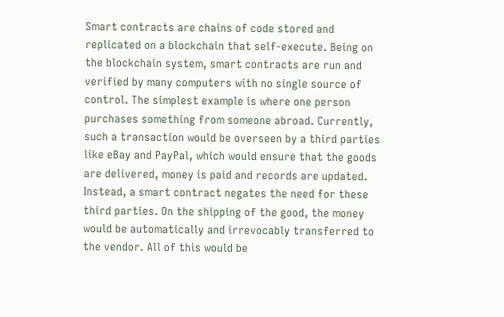Smart contracts are chains of code stored and replicated on a blockchain that self-execute. Being on the blockchain system, smart contracts are run and verified by many computers with no single source of control. The simplest example is where one person purchases something from someone abroad. Currently, such a transaction would be overseen by a third parties like eBay and PayPal, which would ensure that the goods are delivered, money is paid and records are updated. Instead, a smart contract negates the need for these third parties. On the shipping of the good, the money would be automatically and irrevocably transferred to the vendor. All of this would be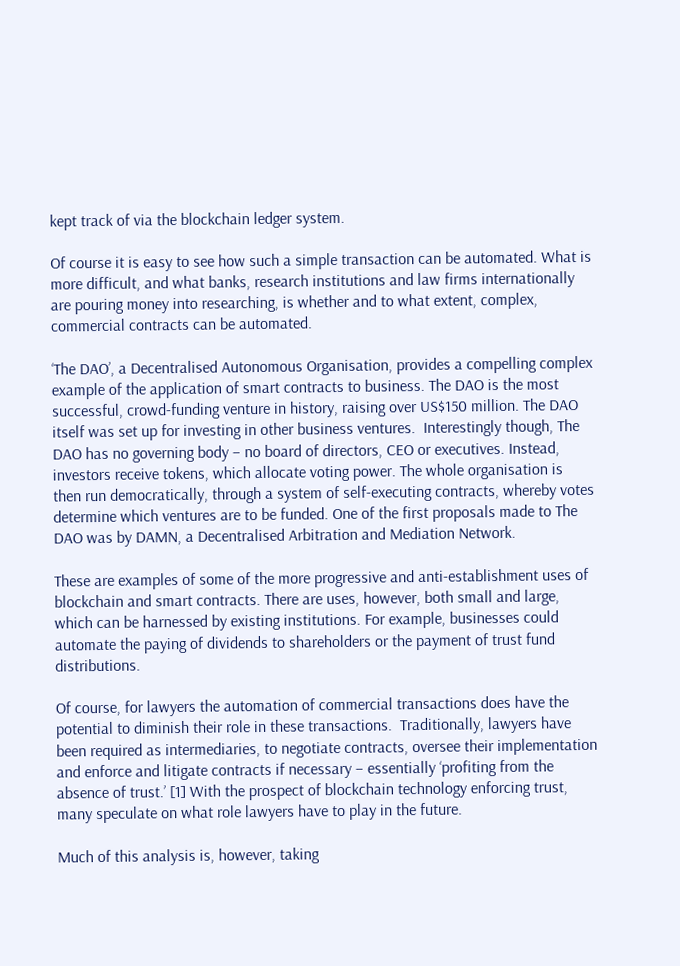kept track of via the blockchain ledger system.

Of course it is easy to see how such a simple transaction can be automated. What is more difficult, and what banks, research institutions and law firms internationally are pouring money into researching, is whether and to what extent, complex, commercial contracts can be automated.

‘The DAO’, a Decentralised Autonomous Organisation, provides a compelling complex example of the application of smart contracts to business. The DAO is the most successful, crowd-funding venture in history, raising over US$150 million. The DAO itself was set up for investing in other business ventures.  Interestingly though, The DAO has no governing body – no board of directors, CEO or executives. Instead, investors receive tokens, which allocate voting power. The whole organisation is then run democratically, through a system of self-executing contracts, whereby votes determine which ventures are to be funded. One of the first proposals made to The DAO was by DAMN, a Decentralised Arbitration and Mediation Network.

These are examples of some of the more progressive and anti-establishment uses of blockchain and smart contracts. There are uses, however, both small and large, which can be harnessed by existing institutions. For example, businesses could automate the paying of dividends to shareholders or the payment of trust fund distributions.

Of course, for lawyers the automation of commercial transactions does have the potential to diminish their role in these transactions.  Traditionally, lawyers have been required as intermediaries, to negotiate contracts, oversee their implementation and enforce and litigate contracts if necessary – essentially ‘profiting from the absence of trust.’ [1] With the prospect of blockchain technology enforcing trust, many speculate on what role lawyers have to play in the future.

Much of this analysis is, however, taking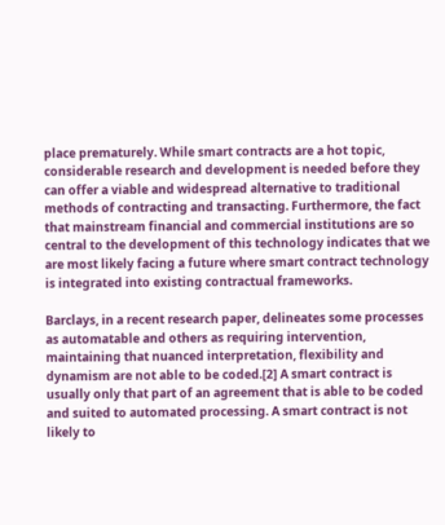place prematurely. While smart contracts are a hot topic, considerable research and development is needed before they can offer a viable and widespread alternative to traditional methods of contracting and transacting. Furthermore, the fact that mainstream financial and commercial institutions are so central to the development of this technology indicates that we are most likely facing a future where smart contract technology is integrated into existing contractual frameworks.

Barclays, in a recent research paper, delineates some processes as automatable and others as requiring intervention, maintaining that nuanced interpretation, flexibility and dynamism are not able to be coded.[2] A smart contract is usually only that part of an agreement that is able to be coded and suited to automated processing. A smart contract is not likely to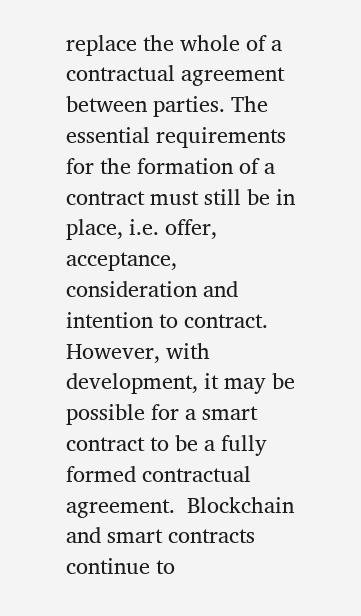replace the whole of a contractual agreement between parties. The essential requirements for the formation of a contract must still be in place, i.e. offer, acceptance, consideration and intention to contract. However, with development, it may be possible for a smart contract to be a fully formed contractual agreement.  Blockchain and smart contracts continue to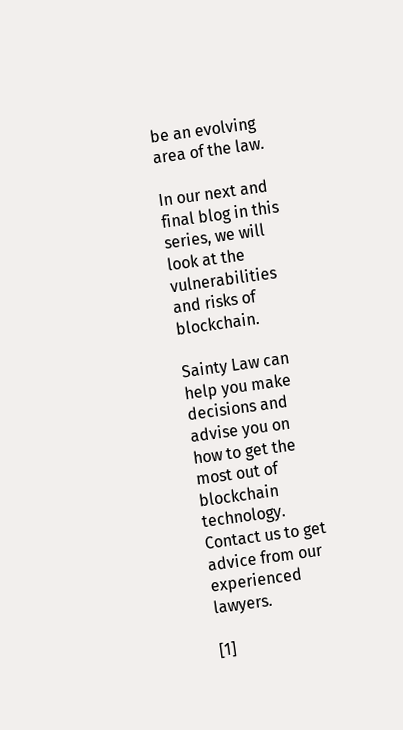be an evolving area of the law.

In our next and final blog in this series, we will look at the vulnerabilities and risks of blockchain.

Sainty Law can help you make decisions and advise you on how to get the most out of blockchain technology. Contact us to get advice from our experienced lawyers.

[1]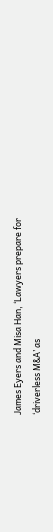James Eyers and Misa Han, ‘Lawyers prepare for ‘driverless M&A’ as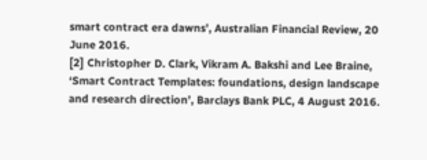smart contract era dawns’, Australian Financial Review, 20 June 2016.
[2] Christopher D. Clark, Vikram A. Bakshi and Lee Braine, ‘Smart Contract Templates: foundations, design landscape and research direction’, Barclays Bank PLC, 4 August 2016.